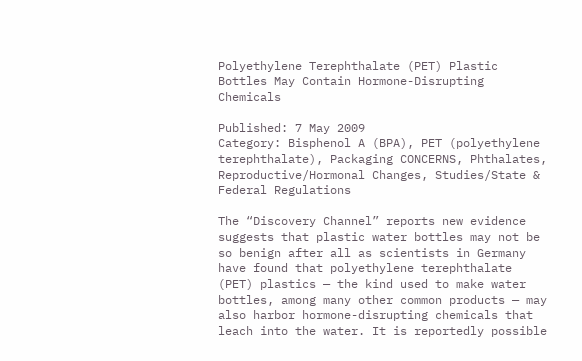Polyethylene Terephthalate (PET) Plastic Bottles May Contain Hormone-Disrupting Chemicals

Published: 7 May 2009
Category: Bisphenol A (BPA), PET (polyethylene terephthalate), Packaging CONCERNS, Phthalates, Reproductive/Hormonal Changes, Studies/State & Federal Regulations

The “Discovery Channel” reports new evidence suggests that plastic water bottles may not be so benign after all as scientists in Germany have found that polyethylene terephthalate (PET) plastics — the kind used to make water bottles, among many other common products — may also harbor hormone-disrupting chemicals that leach into the water. It is reportedly possible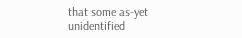that some as-yet unidentified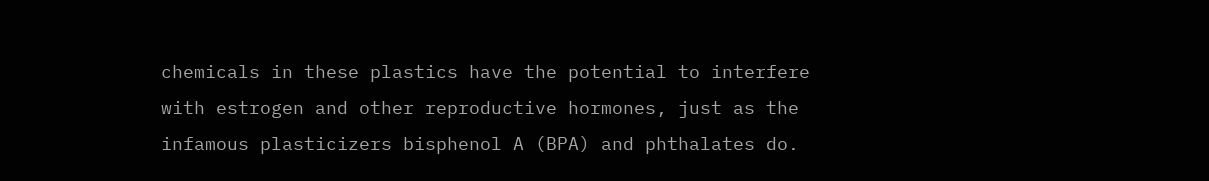chemicals in these plastics have the potential to interfere with estrogen and other reproductive hormones, just as the infamous plasticizers bisphenol A (BPA) and phthalates do.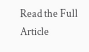Read the Full Article